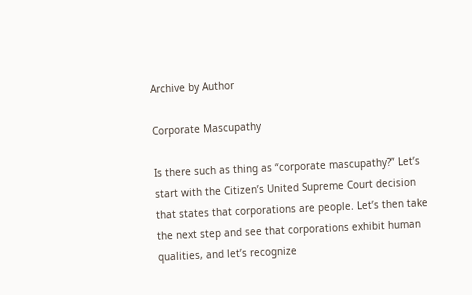Archive by Author

Corporate Mascupathy

Is there such as thing as “corporate mascupathy?” Let’s start with the Citizen’s United Supreme Court decision that states that corporations are people. Let’s then take the next step and see that corporations exhibit human qualities, and let’s recognize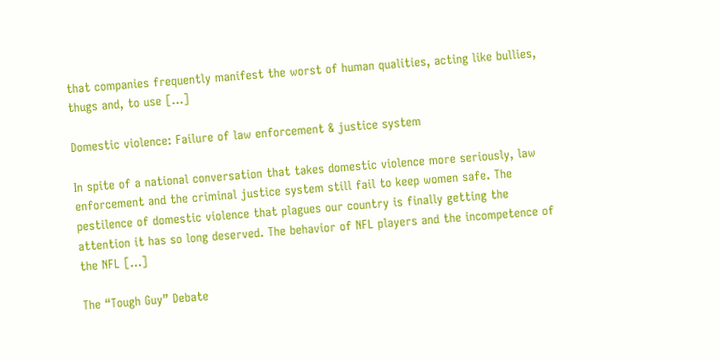that companies frequently manifest the worst of human qualities, acting like bullies, thugs and, to use […]

Domestic violence: Failure of law enforcement & justice system

In spite of a national conversation that takes domestic violence more seriously, law enforcement and the criminal justice system still fail to keep women safe. The pestilence of domestic violence that plagues our country is finally getting the attention it has so long deserved. The behavior of NFL players and the incompetence of the NFL […]

The “Tough Guy” Debate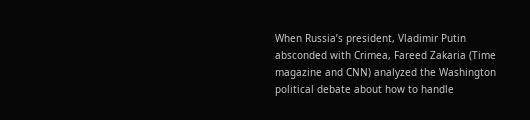When Russia’s president, Vladimir Putin absconded with Crimea, Fareed Zakaria (Time magazine and CNN) analyzed the Washington political debate about how to handle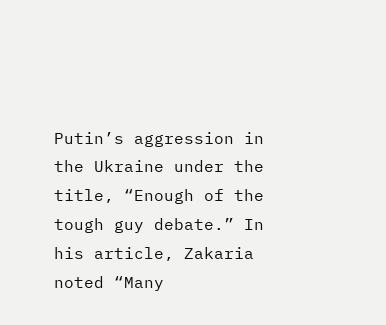Putin’s aggression in the Ukraine under the title, “Enough of the tough guy debate.” In his article, Zakaria noted “Many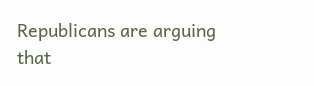Republicans are arguing that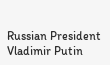Russian President Vladimir Putin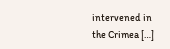intervened in the Crimea […]